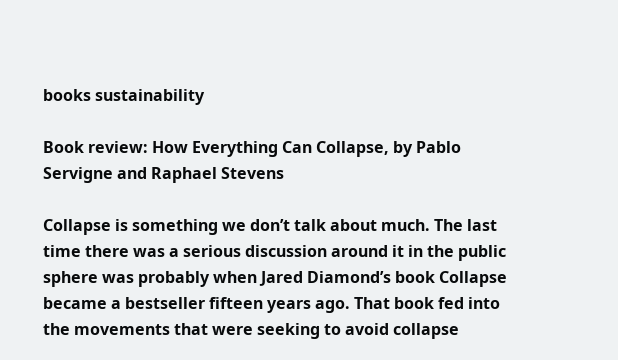books sustainability

Book review: How Everything Can Collapse, by Pablo Servigne and Raphael Stevens

Collapse is something we don’t talk about much. The last time there was a serious discussion around it in the public sphere was probably when Jared Diamond’s book Collapse became a bestseller fifteen years ago. That book fed into the movements that were seeking to avoid collapse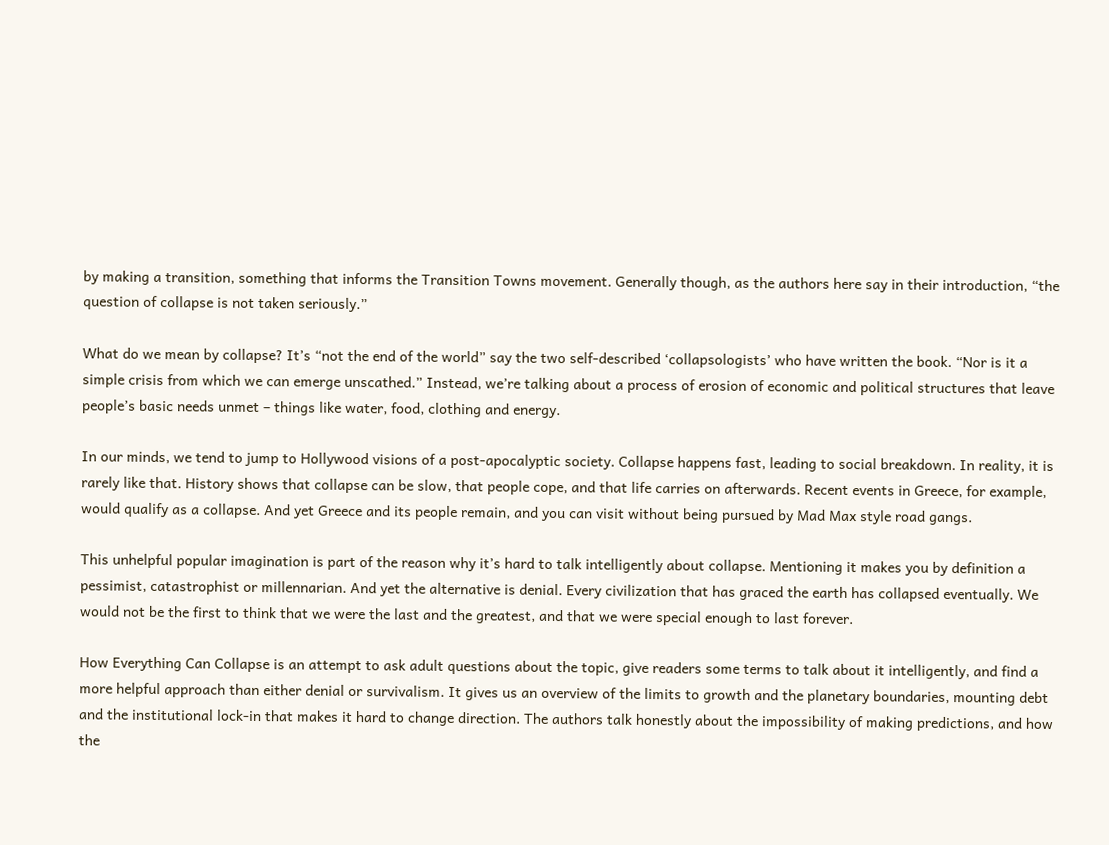by making a transition, something that informs the Transition Towns movement. Generally though, as the authors here say in their introduction, “the question of collapse is not taken seriously.”

What do we mean by collapse? It’s “not the end of the world” say the two self-described ‘collapsologists’ who have written the book. “Nor is it a simple crisis from which we can emerge unscathed.” Instead, we’re talking about a process of erosion of economic and political structures that leave people’s basic needs unmet – things like water, food, clothing and energy.

In our minds, we tend to jump to Hollywood visions of a post-apocalyptic society. Collapse happens fast, leading to social breakdown. In reality, it is rarely like that. History shows that collapse can be slow, that people cope, and that life carries on afterwards. Recent events in Greece, for example, would qualify as a collapse. And yet Greece and its people remain, and you can visit without being pursued by Mad Max style road gangs.

This unhelpful popular imagination is part of the reason why it’s hard to talk intelligently about collapse. Mentioning it makes you by definition a pessimist, catastrophist or millennarian. And yet the alternative is denial. Every civilization that has graced the earth has collapsed eventually. We would not be the first to think that we were the last and the greatest, and that we were special enough to last forever.

How Everything Can Collapse is an attempt to ask adult questions about the topic, give readers some terms to talk about it intelligently, and find a more helpful approach than either denial or survivalism. It gives us an overview of the limits to growth and the planetary boundaries, mounting debt and the institutional lock-in that makes it hard to change direction. The authors talk honestly about the impossibility of making predictions, and how the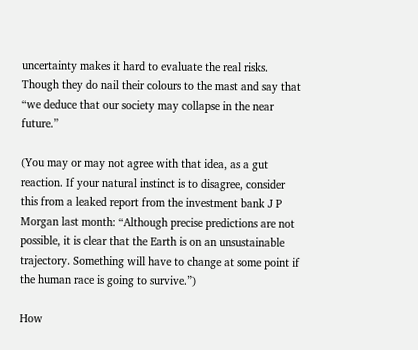uncertainty makes it hard to evaluate the real risks. Though they do nail their colours to the mast and say that “we deduce that our society may collapse in the near future.”

(You may or may not agree with that idea, as a gut reaction. If your natural instinct is to disagree, consider this from a leaked report from the investment bank J P Morgan last month: “Although precise predictions are not possible, it is clear that the Earth is on an unsustainable trajectory. Something will have to change at some point if the human race is going to survive.”)

How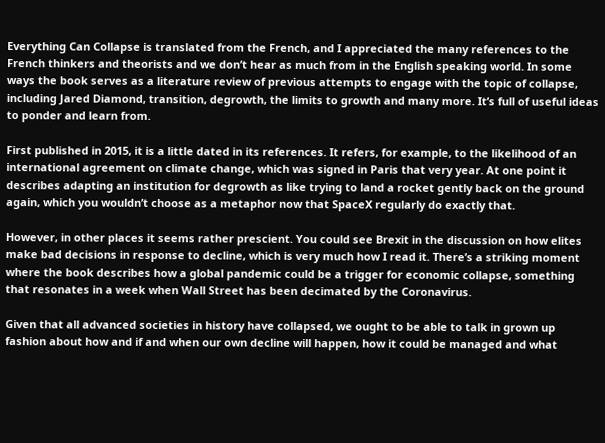Everything Can Collapse is translated from the French, and I appreciated the many references to the French thinkers and theorists and we don’t hear as much from in the English speaking world. In some ways the book serves as a literature review of previous attempts to engage with the topic of collapse, including Jared Diamond, transition, degrowth, the limits to growth and many more. It’s full of useful ideas to ponder and learn from.

First published in 2015, it is a little dated in its references. It refers, for example, to the likelihood of an international agreement on climate change, which was signed in Paris that very year. At one point it describes adapting an institution for degrowth as like trying to land a rocket gently back on the ground again, which you wouldn’t choose as a metaphor now that SpaceX regularly do exactly that.

However, in other places it seems rather prescient. You could see Brexit in the discussion on how elites make bad decisions in response to decline, which is very much how I read it. There’s a striking moment where the book describes how a global pandemic could be a trigger for economic collapse, something that resonates in a week when Wall Street has been decimated by the Coronavirus.

Given that all advanced societies in history have collapsed, we ought to be able to talk in grown up fashion about how and if and when our own decline will happen, how it could be managed and what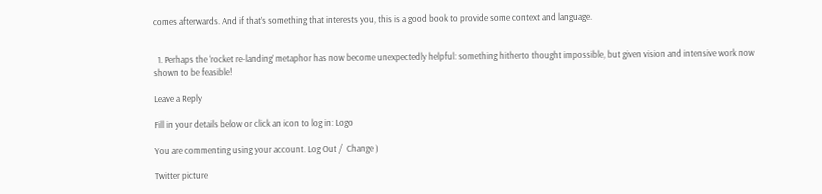comes afterwards. And if that’s something that interests you, this is a good book to provide some context and language.


  1. Perhaps the ‘rocket re-landing’ metaphor has now become unexpectedly helpful: something hitherto thought impossible, but given vision and intensive work now shown to be feasible!

Leave a Reply

Fill in your details below or click an icon to log in: Logo

You are commenting using your account. Log Out /  Change )

Twitter picture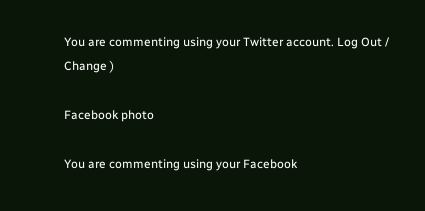You are commenting using your Twitter account. Log Out /  Change )

Facebook photo

You are commenting using your Facebook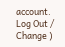account. Log Out /  Change )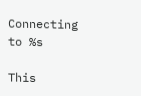Connecting to %s

This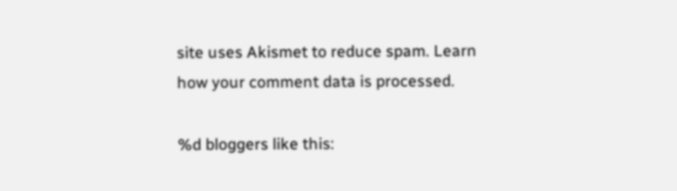site uses Akismet to reduce spam. Learn how your comment data is processed.

%d bloggers like this: